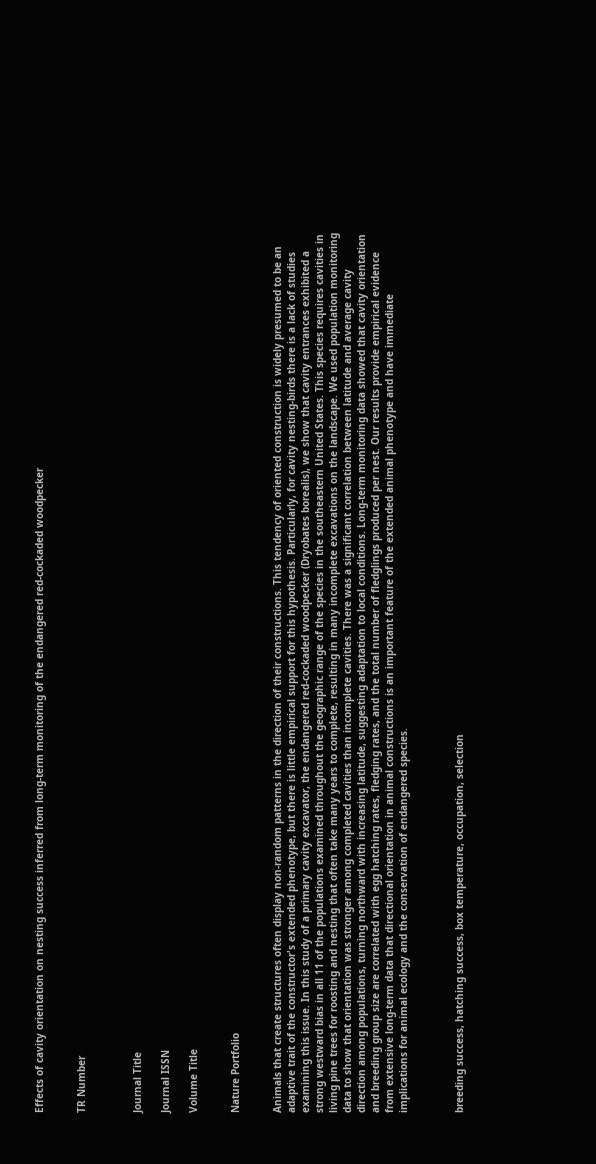Effects of cavity orientation on nesting success inferred from long-term monitoring of the endangered red-cockaded woodpecker


TR Number



Journal Title

Journal ISSN

Volume Title


Nature Portfolio


Animals that create structures often display non-random patterns in the direction of their constructions. This tendency of oriented construction is widely presumed to be an adaptive trait of the constructor's extended phenotype, but there is little empirical support for this hypothesis. Particularly, for cavity nesting-birds there is a lack of studies examining this issue. In this study of a primary cavity excavator, the endangered red-cockaded woodpecker (Dryobates borealis), we show that cavity entrances exhibited a strong westward bias in all 11 of the populations examined throughout the geographic range of the species in the southeastern United States. This species requires cavities in living pine trees for roosting and nesting that often take many years to complete, resulting in many incomplete excavations on the landscape. We used population monitoring data to show that orientation was stronger among completed cavities than incomplete cavities. There was a significant correlation between latitude and average cavity direction among populations, turning northward with increasing latitude, suggesting adaptation to local conditions. Long-term monitoring data showed that cavity orientation and breeding group size are correlated with egg hatching rates, fledging rates, and the total number of fledglings produced per nest. Our results provide empirical evidence from extensive long-term data that directional orientation in animal constructions is an important feature of the extended animal phenotype and have immediate implications for animal ecology and the conservation of endangered species.



breeding success, hatching success, box temperature, occupation, selection